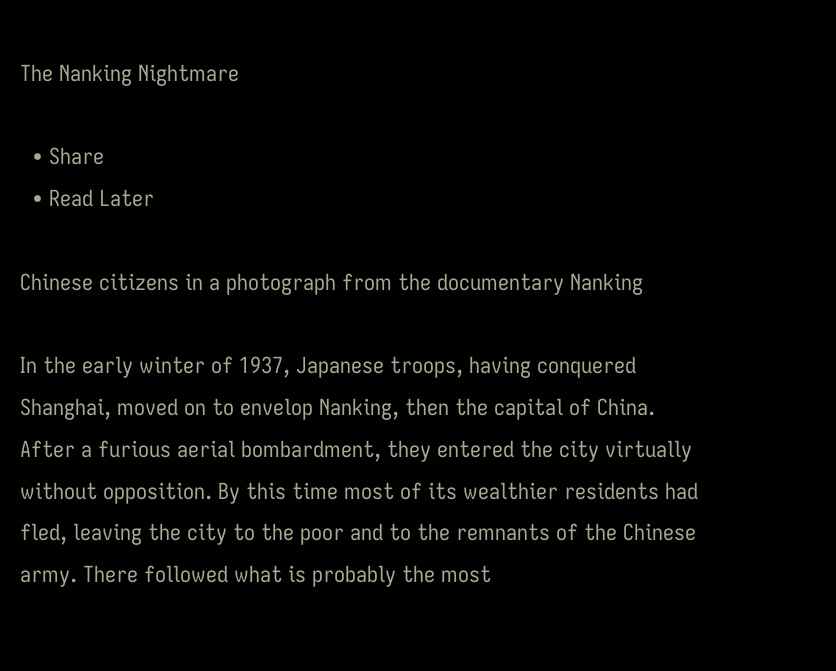The Nanking Nightmare

  • Share
  • Read Later

Chinese citizens in a photograph from the documentary Nanking

In the early winter of 1937, Japanese troops, having conquered Shanghai, moved on to envelop Nanking, then the capital of China. After a furious aerial bombardment, they entered the city virtually without opposition. By this time most of its wealthier residents had fled, leaving the city to the poor and to the remnants of the Chinese army. There followed what is probably the most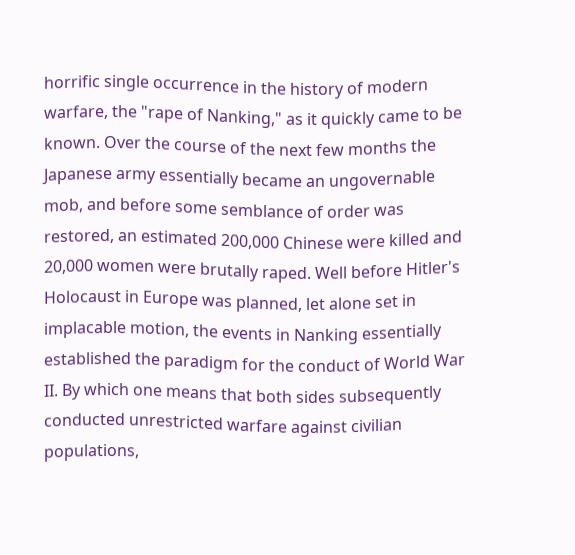horrific single occurrence in the history of modern warfare, the "rape of Nanking," as it quickly came to be known. Over the course of the next few months the Japanese army essentially became an ungovernable mob, and before some semblance of order was restored, an estimated 200,000 Chinese were killed and 20,000 women were brutally raped. Well before Hitler's Holocaust in Europe was planned, let alone set in implacable motion, the events in Nanking essentially established the paradigm for the conduct of World War II. By which one means that both sides subsequently conducted unrestricted warfare against civilian populations,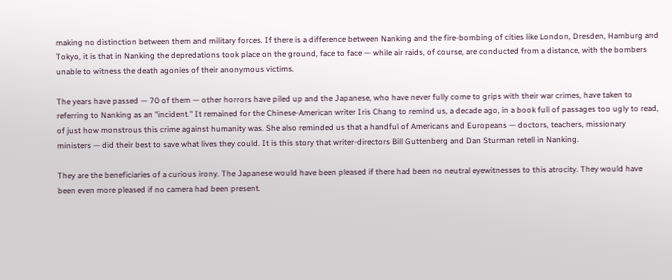making no distinction between them and military forces. If there is a difference between Nanking and the fire-bombing of cities like London, Dresden, Hamburg and Tokyo, it is that in Nanking the depredations took place on the ground, face to face — while air raids, of course, are conducted from a distance, with the bombers unable to witness the death agonies of their anonymous victims.

The years have passed — 70 of them — other horrors have piled up and the Japanese, who have never fully come to grips with their war crimes, have taken to referring to Nanking as an "incident." It remained for the Chinese-American writer Iris Chang to remind us, a decade ago, in a book full of passages too ugly to read, of just how monstrous this crime against humanity was. She also reminded us that a handful of Americans and Europeans — doctors, teachers, missionary ministers — did their best to save what lives they could. It is this story that writer-directors Bill Guttenberg and Dan Sturman retell in Nanking.

They are the beneficiaries of a curious irony. The Japanese would have been pleased if there had been no neutral eyewitnesses to this atrocity. They would have been even more pleased if no camera had been present.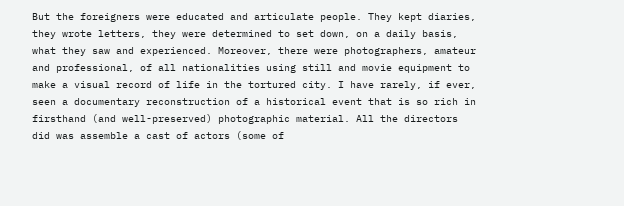But the foreigners were educated and articulate people. They kept diaries, they wrote letters, they were determined to set down, on a daily basis, what they saw and experienced. Moreover, there were photographers, amateur and professional, of all nationalities using still and movie equipment to make a visual record of life in the tortured city. I have rarely, if ever, seen a documentary reconstruction of a historical event that is so rich in firsthand (and well-preserved) photographic material. All the directors did was assemble a cast of actors (some of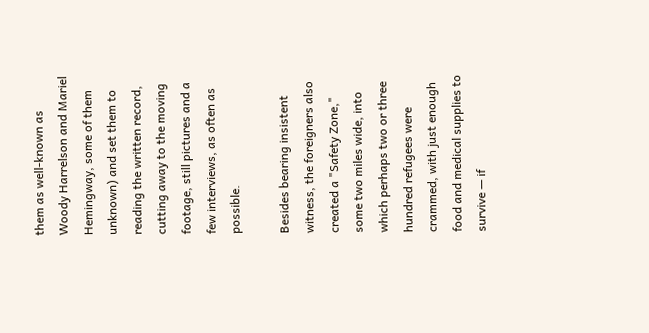them as well-known as Woody Harrelson and Mariel Hemingway, some of them unknown) and set them to reading the written record, cutting away to the moving footage, still pictures and a few interviews, as often as possible.

Besides bearing insistent witness, the foreigners also created a "Safety Zone," some two miles wide, into which perhaps two or three hundred refugees were crammed, with just enough food and medical supplies to survive — if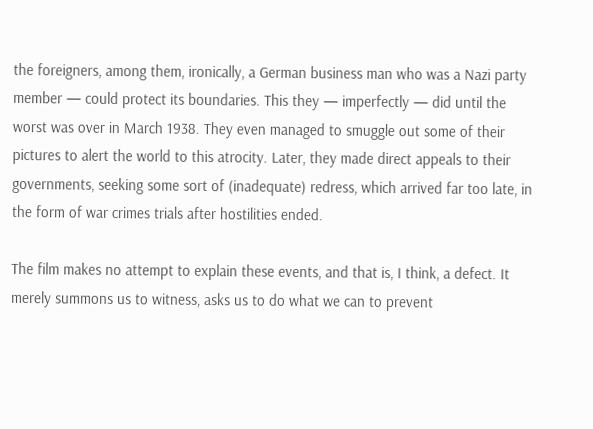the foreigners, among them, ironically, a German business man who was a Nazi party member — could protect its boundaries. This they — imperfectly — did until the worst was over in March 1938. They even managed to smuggle out some of their pictures to alert the world to this atrocity. Later, they made direct appeals to their governments, seeking some sort of (inadequate) redress, which arrived far too late, in the form of war crimes trials after hostilities ended.

The film makes no attempt to explain these events, and that is, I think, a defect. It merely summons us to witness, asks us to do what we can to prevent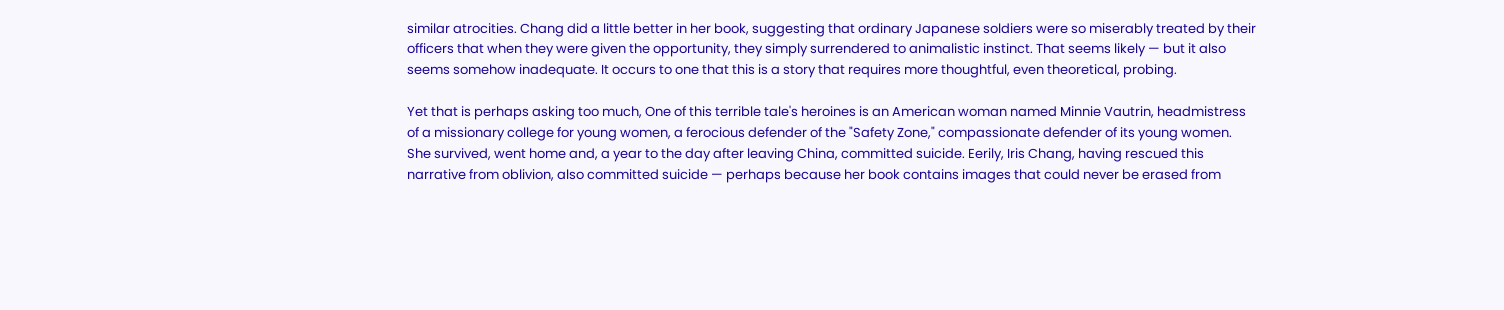similar atrocities. Chang did a little better in her book, suggesting that ordinary Japanese soldiers were so miserably treated by their officers that when they were given the opportunity, they simply surrendered to animalistic instinct. That seems likely — but it also seems somehow inadequate. It occurs to one that this is a story that requires more thoughtful, even theoretical, probing.

Yet that is perhaps asking too much, One of this terrible tale's heroines is an American woman named Minnie Vautrin, headmistress of a missionary college for young women, a ferocious defender of the "Safety Zone," compassionate defender of its young women. She survived, went home and, a year to the day after leaving China, committed suicide. Eerily, Iris Chang, having rescued this narrative from oblivion, also committed suicide — perhaps because her book contains images that could never be erased from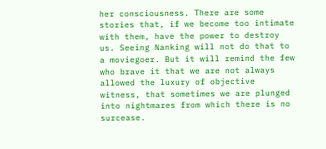her consciousness. There are some stories that, if we become too intimate with them, have the power to destroy us. Seeing Nanking will not do that to a moviegoer. But it will remind the few who brave it that we are not always allowed the luxury of objective witness, that sometimes we are plunged into nightmares from which there is no surcease.